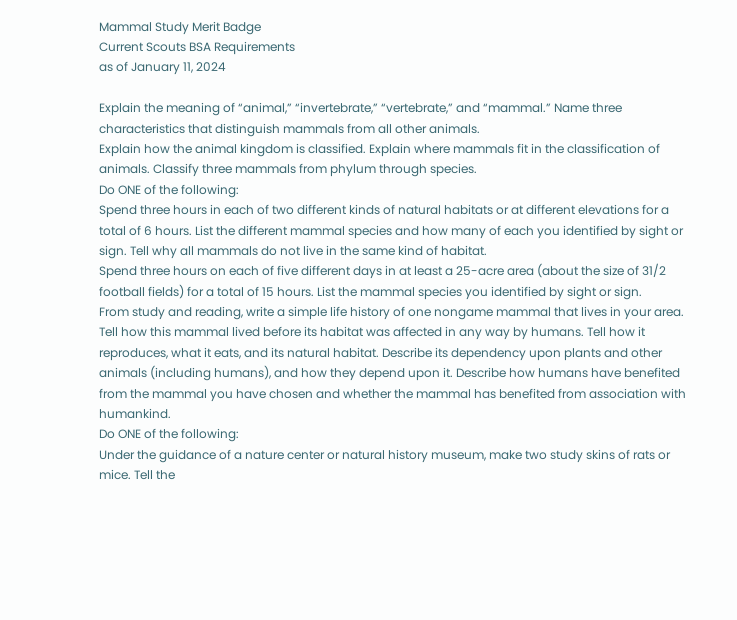Mammal Study Merit Badge
Current Scouts BSA Requirements
as of January 11, 2024

Explain the meaning of “animal,” “invertebrate,” “vertebrate,” and “mammal.” Name three characteristics that distinguish mammals from all other animals.
Explain how the animal kingdom is classified. Explain where mammals fit in the classification of animals. Classify three mammals from phylum through species.
Do ONE of the following:
Spend three hours in each of two different kinds of natural habitats or at different elevations for a total of 6 hours. List the different mammal species and how many of each you identified by sight or sign. Tell why all mammals do not live in the same kind of habitat.
Spend three hours on each of five different days in at least a 25-acre area (about the size of 31/2 football fields) for a total of 15 hours. List the mammal species you identified by sight or sign.
From study and reading, write a simple life history of one nongame mammal that lives in your area. Tell how this mammal lived before its habitat was affected in any way by humans. Tell how it reproduces, what it eats, and its natural habitat. Describe its dependency upon plants and other animals (including humans), and how they depend upon it. Describe how humans have benefited from the mammal you have chosen and whether the mammal has benefited from association with humankind.
Do ONE of the following:
Under the guidance of a nature center or natural history museum, make two study skins of rats or mice. Tell the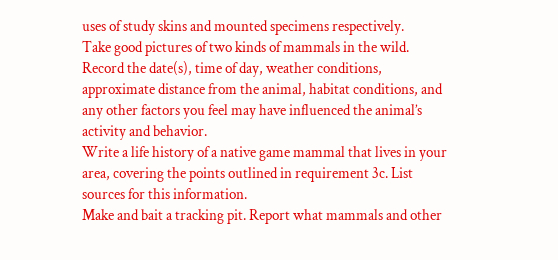uses of study skins and mounted specimens respectively.
Take good pictures of two kinds of mammals in the wild. Record the date(s), time of day, weather conditions, approximate distance from the animal, habitat conditions, and any other factors you feel may have influenced the animal’s activity and behavior.
Write a life history of a native game mammal that lives in your area, covering the points outlined in requirement 3c. List sources for this information.
Make and bait a tracking pit. Report what mammals and other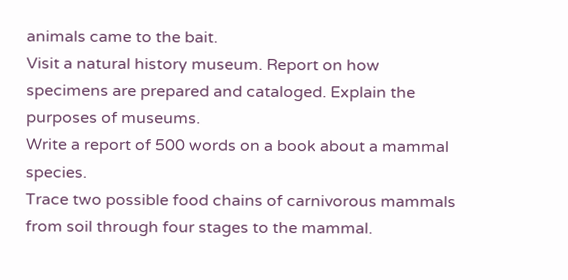animals came to the bait.
Visit a natural history museum. Report on how specimens are prepared and cataloged. Explain the purposes of museums.
Write a report of 500 words on a book about a mammal species.
Trace two possible food chains of carnivorous mammals from soil through four stages to the mammal.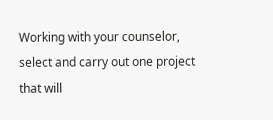Working with your counselor, select and carry out one project that will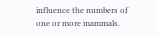influence the numbers of one or more mammals.